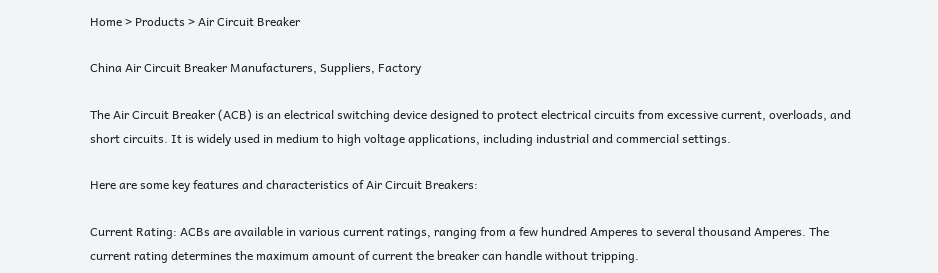Home > Products > Air Circuit Breaker

China Air Circuit Breaker Manufacturers, Suppliers, Factory

The Air Circuit Breaker (ACB) is an electrical switching device designed to protect electrical circuits from excessive current, overloads, and short circuits. It is widely used in medium to high voltage applications, including industrial and commercial settings.

Here are some key features and characteristics of Air Circuit Breakers:

Current Rating: ACBs are available in various current ratings, ranging from a few hundred Amperes to several thousand Amperes. The current rating determines the maximum amount of current the breaker can handle without tripping.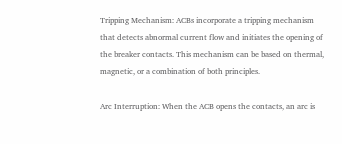Tripping Mechanism: ACBs incorporate a tripping mechanism that detects abnormal current flow and initiates the opening of the breaker contacts. This mechanism can be based on thermal, magnetic, or a combination of both principles.

Arc Interruption: When the ACB opens the contacts, an arc is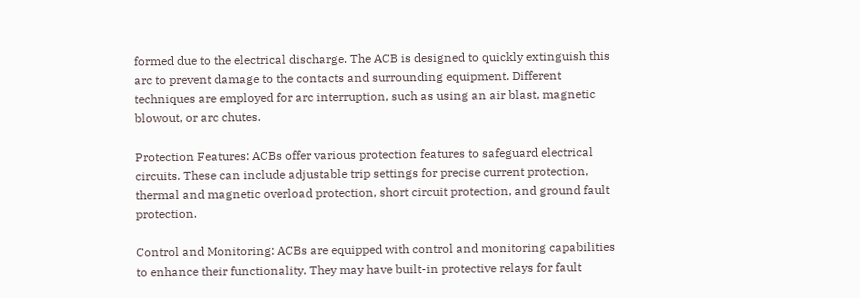formed due to the electrical discharge. The ACB is designed to quickly extinguish this arc to prevent damage to the contacts and surrounding equipment. Different techniques are employed for arc interruption, such as using an air blast, magnetic blowout, or arc chutes.

Protection Features: ACBs offer various protection features to safeguard electrical circuits. These can include adjustable trip settings for precise current protection, thermal and magnetic overload protection, short circuit protection, and ground fault protection.

Control and Monitoring: ACBs are equipped with control and monitoring capabilities to enhance their functionality. They may have built-in protective relays for fault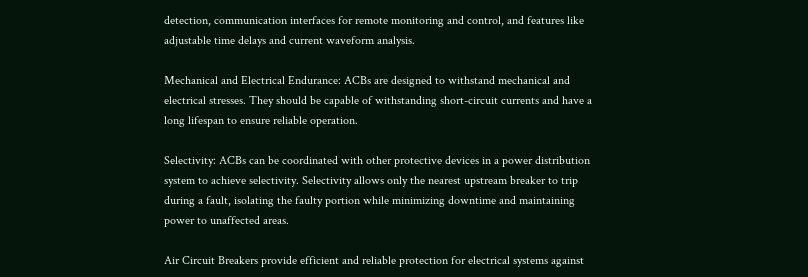detection, communication interfaces for remote monitoring and control, and features like adjustable time delays and current waveform analysis.

Mechanical and Electrical Endurance: ACBs are designed to withstand mechanical and electrical stresses. They should be capable of withstanding short-circuit currents and have a long lifespan to ensure reliable operation.

Selectivity: ACBs can be coordinated with other protective devices in a power distribution system to achieve selectivity. Selectivity allows only the nearest upstream breaker to trip during a fault, isolating the faulty portion while minimizing downtime and maintaining power to unaffected areas.

Air Circuit Breakers provide efficient and reliable protection for electrical systems against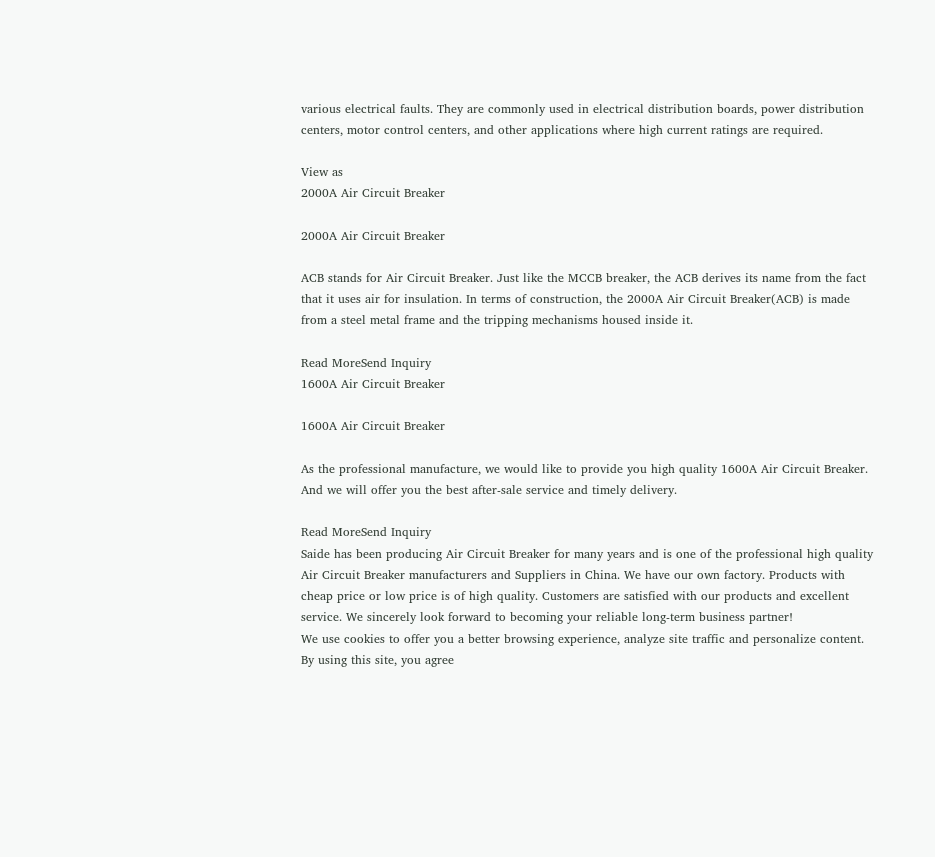various electrical faults. They are commonly used in electrical distribution boards, power distribution centers, motor control centers, and other applications where high current ratings are required.

View as
2000A Air Circuit Breaker

2000A Air Circuit Breaker

ACB stands for Air Circuit Breaker. Just like the MCCB breaker, the ACB derives its name from the fact that it uses air for insulation. In terms of construction, the 2000A Air Circuit Breaker(ACB) is made from a steel metal frame and the tripping mechanisms housed inside it.

Read MoreSend Inquiry
1600A Air Circuit Breaker

1600A Air Circuit Breaker

As the professional manufacture, we would like to provide you high quality 1600A Air Circuit Breaker. And we will offer you the best after-sale service and timely delivery.

Read MoreSend Inquiry
Saide has been producing Air Circuit Breaker for many years and is one of the professional high quality Air Circuit Breaker manufacturers and Suppliers in China. We have our own factory. Products with cheap price or low price is of high quality. Customers are satisfied with our products and excellent service. We sincerely look forward to becoming your reliable long-term business partner!
We use cookies to offer you a better browsing experience, analyze site traffic and personalize content. By using this site, you agree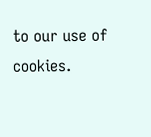to our use of cookies.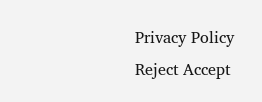Privacy Policy
Reject Accept